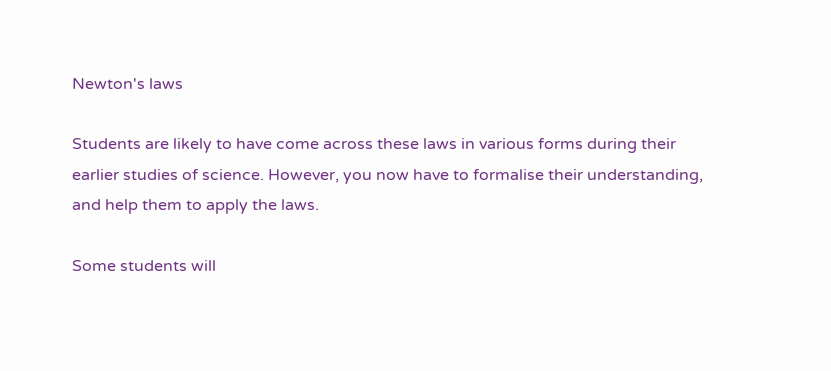Newton's laws

Students are likely to have come across these laws in various forms during their earlier studies of science. However, you now have to formalise their understanding, and help them to apply the laws.

Some students will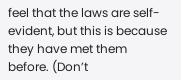feel that the laws are self-evident, but this is because they have met them before. (Don’t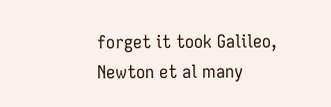forget it took Galileo, Newton et al many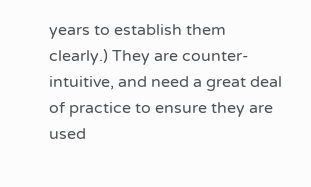years to establish them clearly.) They are counter-intuitive, and need a great deal of practice to ensure they are used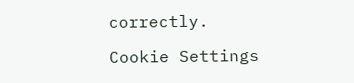correctly.

Cookie Settings